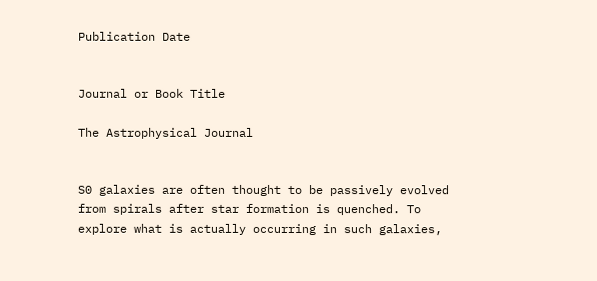Publication Date


Journal or Book Title

The Astrophysical Journal


S0 galaxies are often thought to be passively evolved from spirals after star formation is quenched. To explore what is actually occurring in such galaxies,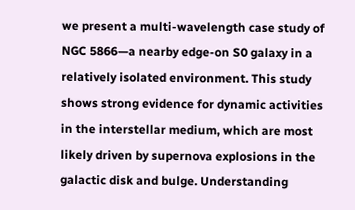we present a multi-wavelength case study of NGC 5866—a nearby edge-on S0 galaxy in a relatively isolated environment. This study shows strong evidence for dynamic activities in the interstellar medium, which are most likely driven by supernova explosions in the galactic disk and bulge. Understanding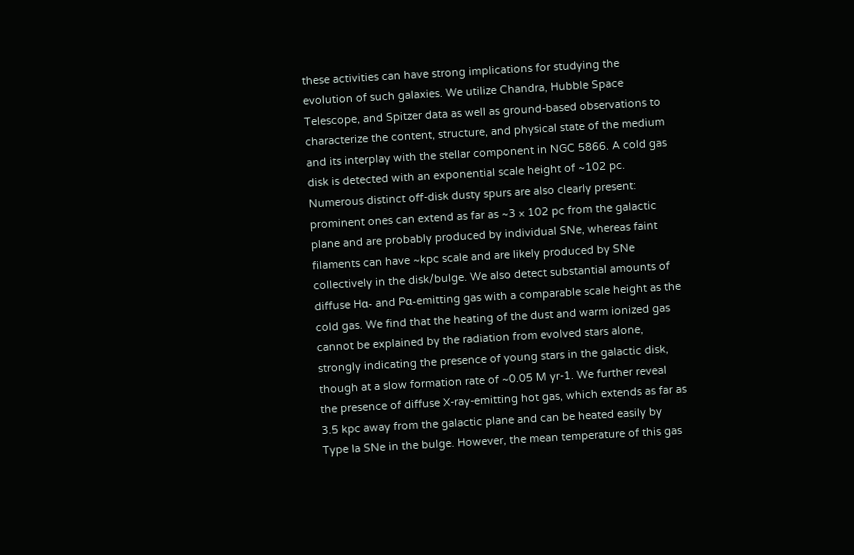these activities can have strong implications for studying the evolution of such galaxies. We utilize Chandra, Hubble Space Telescope, and Spitzer data as well as ground-based observations to characterize the content, structure, and physical state of the medium and its interplay with the stellar component in NGC 5866. A cold gas disk is detected with an exponential scale height of ~102 pc. Numerous distinct off-disk dusty spurs are also clearly present: prominent ones can extend as far as ~3 × 102 pc from the galactic plane and are probably produced by individual SNe, whereas faint filaments can have ~kpc scale and are likely produced by SNe collectively in the disk/bulge. We also detect substantial amounts of diffuse Hα- and Pα-emitting gas with a comparable scale height as the cold gas. We find that the heating of the dust and warm ionized gas cannot be explained by the radiation from evolved stars alone, strongly indicating the presence of young stars in the galactic disk, though at a slow formation rate of ~0.05 M yr-1. We further reveal the presence of diffuse X-ray-emitting hot gas, which extends as far as 3.5 kpc away from the galactic plane and can be heated easily by Type Ia SNe in the bulge. However, the mean temperature of this gas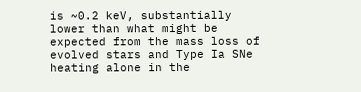is ~0.2 keV, substantially lower than what might be expected from the mass loss of evolved stars and Type Ia SNe heating alone in the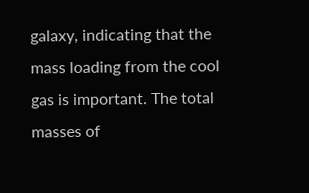galaxy, indicating that the mass loading from the cool gas is important. The total masses of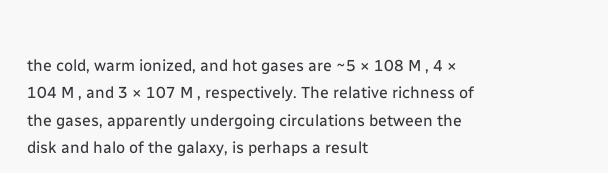the cold, warm ionized, and hot gases are ~5 × 108 M , 4 × 104 M , and 3 × 107 M , respectively. The relative richness of the gases, apparently undergoing circulations between the disk and halo of the galaxy, is perhaps a result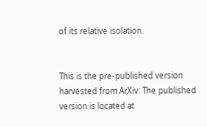of its relative isolation.


This is the pre-published version harvested from ArXiv. The published version is located at